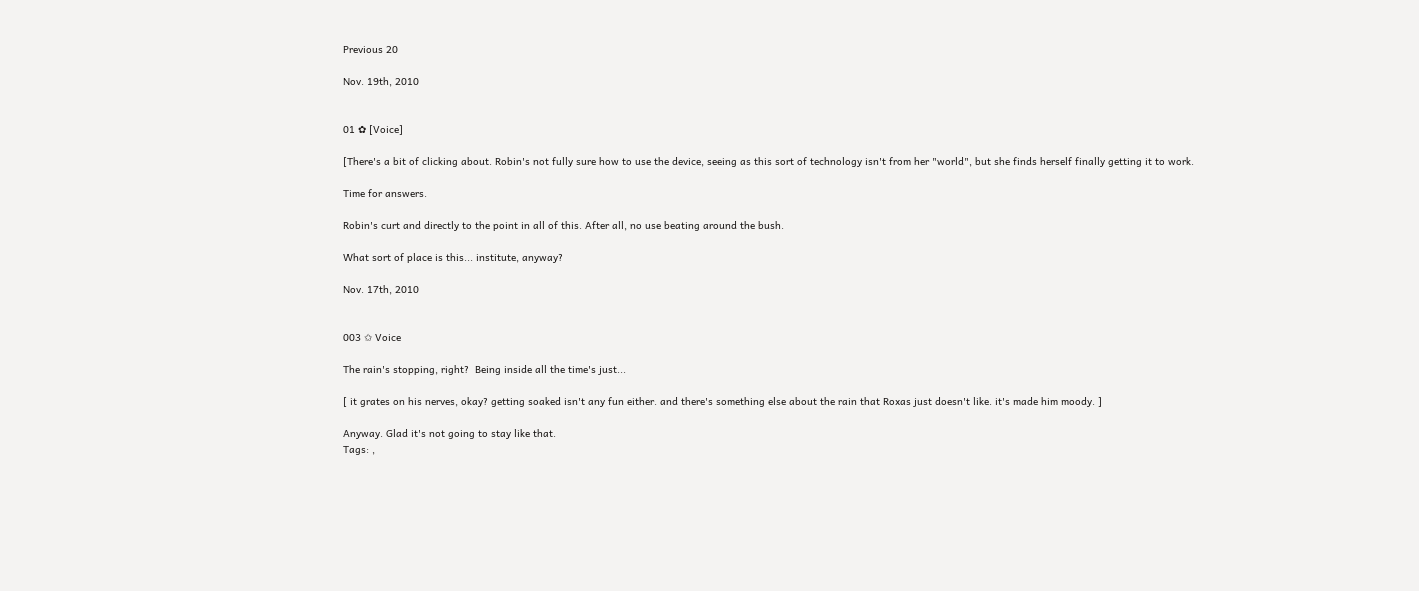Previous 20

Nov. 19th, 2010


01 ✿ [Voice]

[There's a bit of clicking about. Robin's not fully sure how to use the device, seeing as this sort of technology isn't from her "world", but she finds herself finally getting it to work.

Time for answers.

Robin's curt and directly to the point in all of this. After all, no use beating around the bush.

What sort of place is this... institute, anyway?

Nov. 17th, 2010


003 ✩ Voice

The rain's stopping, right?  Being inside all the time's just...

[ it grates on his nerves, okay? getting soaked isn't any fun either. and there's something else about the rain that Roxas just doesn't like. it's made him moody. ]

Anyway. Glad it's not going to stay like that.
Tags: ,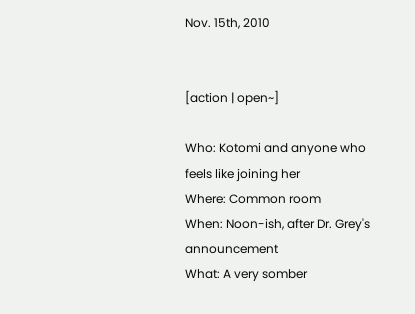Nov. 15th, 2010


[action | open~]

Who: Kotomi and anyone who feels like joining her
Where: Common room
When: Noon-ish, after Dr. Grey's announcement
What: A very somber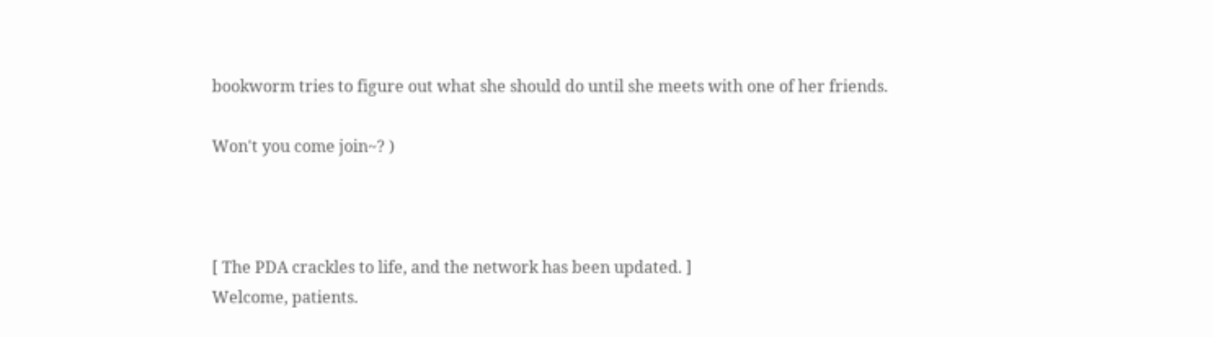bookworm tries to figure out what she should do until she meets with one of her friends.

Won't you come join~? )



[ The PDA crackles to life, and the network has been updated. ]
Welcome, patients.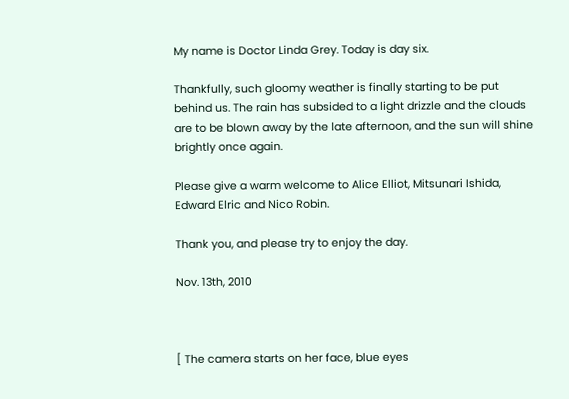My name is Doctor Linda Grey. Today is day six.

Thankfully, such gloomy weather is finally starting to be put behind us. The rain has subsided to a light drizzle and the clouds are to be blown away by the late afternoon, and the sun will shine brightly once again.

Please give a warm welcome to Alice Elliot, Mitsunari Ishida, Edward Elric and Nico Robin.

Thank you, and please try to enjoy the day.

Nov. 13th, 2010



[ The camera starts on her face, blue eyes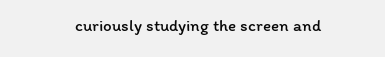curiously studying the screen and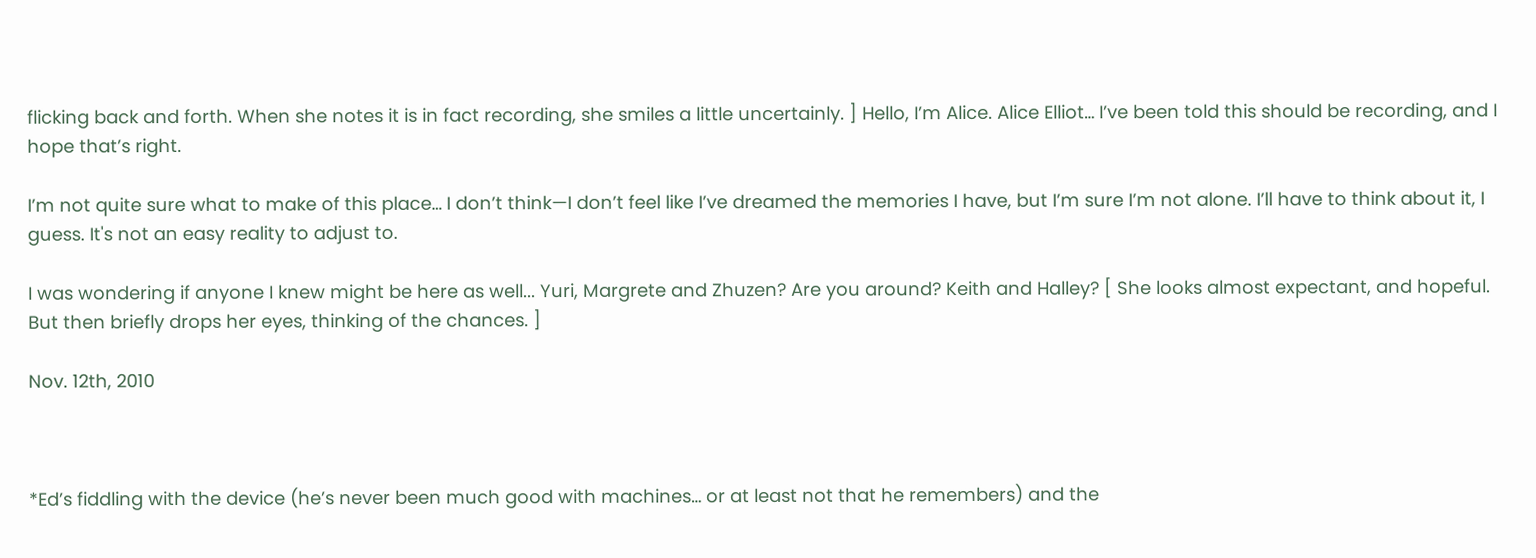flicking back and forth. When she notes it is in fact recording, she smiles a little uncertainly. ] Hello, I’m Alice. Alice Elliot… I’ve been told this should be recording, and I hope that’s right.

I’m not quite sure what to make of this place… I don’t think—I don’t feel like I’ve dreamed the memories I have, but I’m sure I’m not alone. I’ll have to think about it, I guess. It's not an easy reality to adjust to.

I was wondering if anyone I knew might be here as well... Yuri, Margrete and Zhuzen? Are you around? Keith and Halley? [ She looks almost expectant, and hopeful. But then briefly drops her eyes, thinking of the chances. ]

Nov. 12th, 2010



*Ed’s fiddling with the device (he’s never been much good with machines… or at least not that he remembers) and the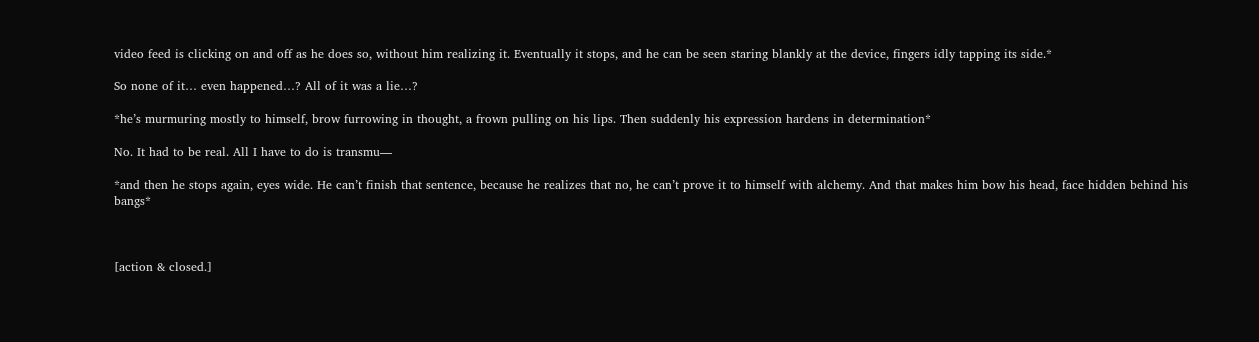video feed is clicking on and off as he does so, without him realizing it. Eventually it stops, and he can be seen staring blankly at the device, fingers idly tapping its side.*

So none of it… even happened…? All of it was a lie…?

*he’s murmuring mostly to himself, brow furrowing in thought, a frown pulling on his lips. Then suddenly his expression hardens in determination*

No. It had to be real. All I have to do is transmu—

*and then he stops again, eyes wide. He can’t finish that sentence, because he realizes that no, he can’t prove it to himself with alchemy. And that makes him bow his head, face hidden behind his bangs*



[action & closed.]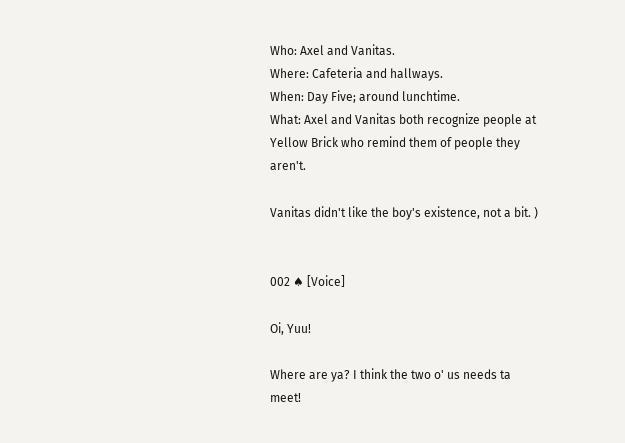Who: Axel and Vanitas.
Where: Cafeteria and hallways.
When: Day Five; around lunchtime.
What: Axel and Vanitas both recognize people at Yellow Brick who remind them of people they aren't.

Vanitas didn't like the boy's existence, not a bit. )


002 ♠ [Voice]

Oi, Yuu!

Where are ya? I think the two o' us needs ta meet!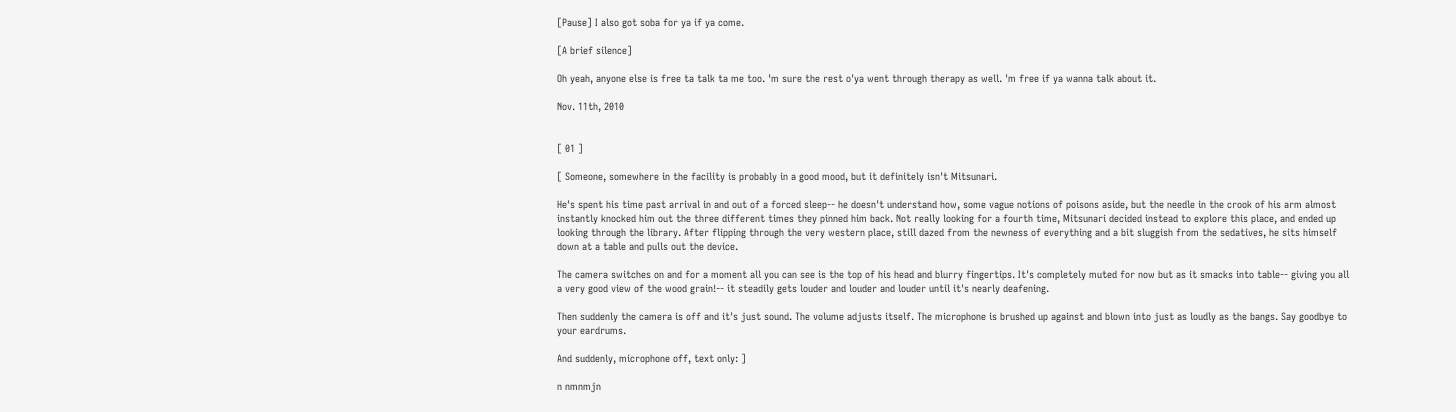[Pause] I also got soba for ya if ya come.

[A brief silence]

Oh yeah, anyone else is free ta talk ta me too. 'm sure the rest o'ya went through therapy as well. 'm free if ya wanna talk about it.

Nov. 11th, 2010


[ 01 ]

[ Someone, somewhere in the facility is probably in a good mood, but it definitely isn't Mitsunari.

He's spent his time past arrival in and out of a forced sleep-- he doesn't understand how, some vague notions of poisons aside, but the needle in the crook of his arm almost instantly knocked him out the three different times they pinned him back. Not really looking for a fourth time, Mitsunari decided instead to explore this place, and ended up looking through the library. After flipping through the very western place, still dazed from the newness of everything and a bit sluggish from the sedatives, he sits himself down at a table and pulls out the device.

The camera switches on and for a moment all you can see is the top of his head and blurry fingertips. It's completely muted for now but as it smacks into table-- giving you all a very good view of the wood grain!-- it steadily gets louder and louder and louder until it's nearly deafening.

Then suddenly the camera is off and it's just sound. The volume adjusts itself. The microphone is brushed up against and blown into just as loudly as the bangs. Say goodbye to your eardrums.

And suddenly, microphone off, text only: ]

n nmnmjn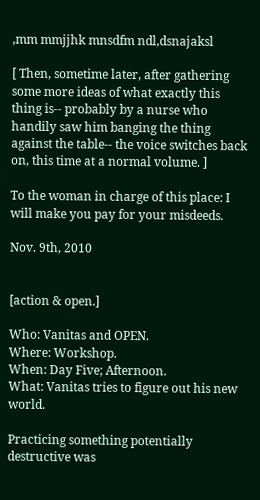,mm mmjjhk mnsdfm ndl,dsnajaksl

[ Then, sometime later, after gathering some more ideas of what exactly this thing is-- probably by a nurse who handily saw him banging the thing against the table-- the voice switches back on, this time at a normal volume. ]

To the woman in charge of this place: I will make you pay for your misdeeds.

Nov. 9th, 2010


[action & open.]

Who: Vanitas and OPEN.
Where: Workshop.
When: Day Five; Afternoon.
What: Vanitas tries to figure out his new world.

Practicing something potentially destructive was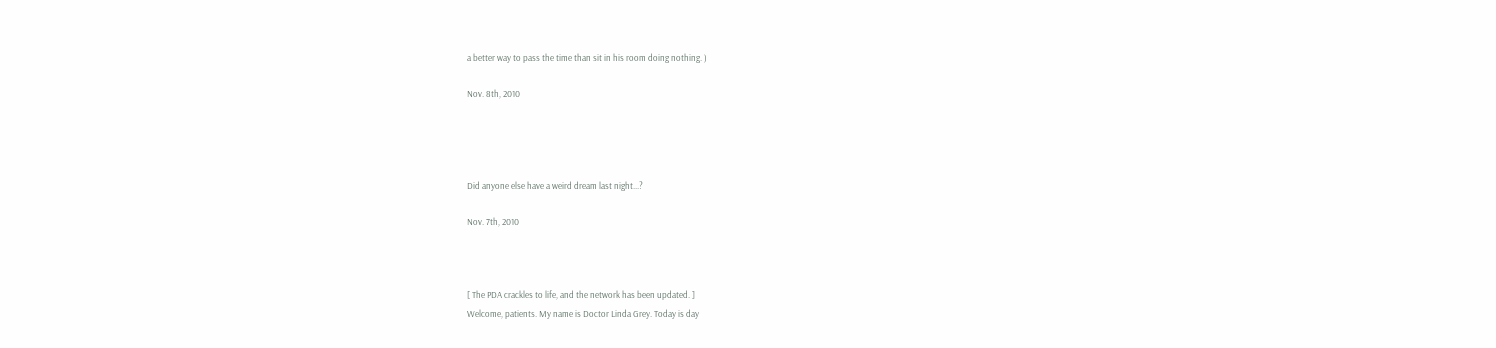a better way to pass the time than sit in his room doing nothing. )

Nov. 8th, 2010




Did anyone else have a weird dream last night...?

Nov. 7th, 2010



[ The PDA crackles to life, and the network has been updated. ]
Welcome, patients. My name is Doctor Linda Grey. Today is day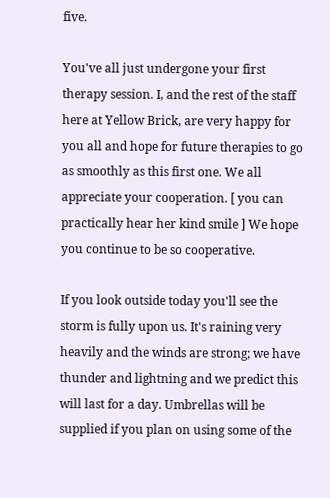five.

You've all just undergone your first therapy session. I, and the rest of the staff here at Yellow Brick, are very happy for you all and hope for future therapies to go as smoothly as this first one. We all appreciate your cooperation. [ you can practically hear her kind smile ] We hope you continue to be so cooperative.

If you look outside today you'll see the storm is fully upon us. It's raining very heavily and the winds are strong; we have thunder and lightning and we predict this will last for a day. Umbrellas will be supplied if you plan on using some of the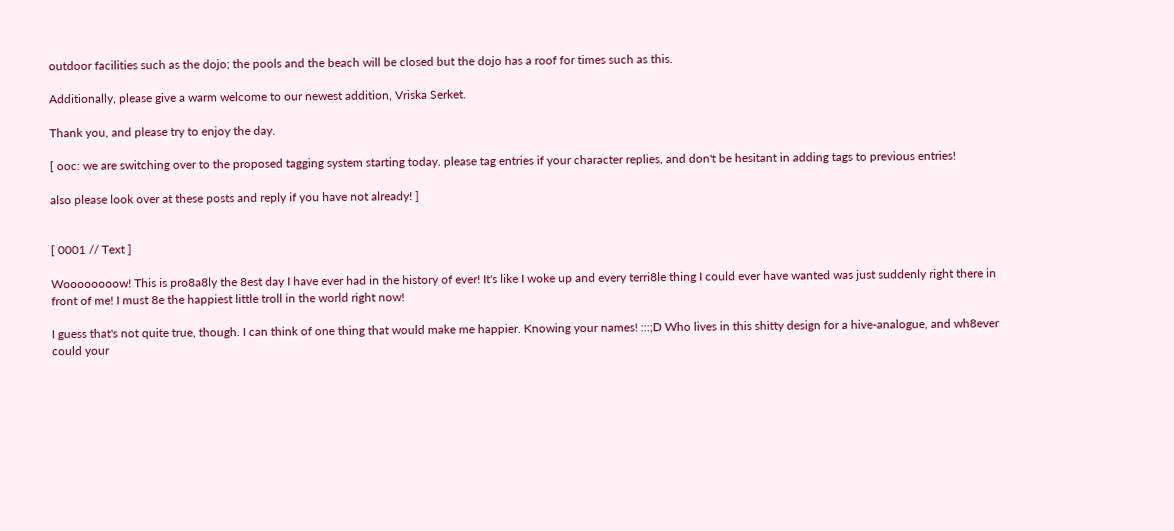outdoor facilities such as the dojo; the pools and the beach will be closed but the dojo has a roof for times such as this.

Additionally, please give a warm welcome to our newest addition, Vriska Serket.

Thank you, and please try to enjoy the day.

[ ooc: we are switching over to the proposed tagging system starting today. please tag entries if your character replies, and don't be hesitant in adding tags to previous entries!

also please look over at these posts and reply if you have not already! ]


[ 0001 // Text ]

Woooooooow! This is pro8a8ly the 8est day I have ever had in the history of ever! It's like I woke up and every terri8le thing I could ever have wanted was just suddenly right there in front of me! I must 8e the happiest little troll in the world right now!

I guess that's not quite true, though. I can think of one thing that would make me happier. Knowing your names! :::;D Who lives in this shitty design for a hive-analogue, and wh8ever could your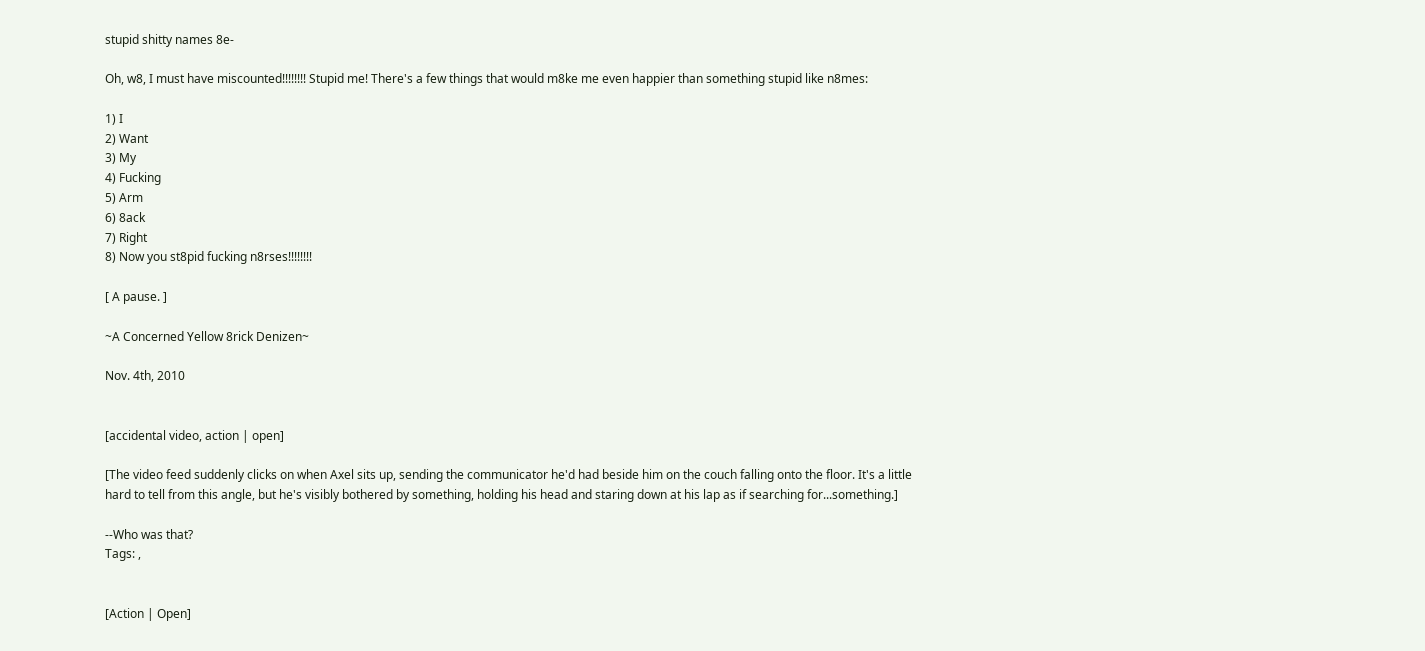stupid shitty names 8e-

Oh, w8, I must have miscounted!!!!!!!! Stupid me! There's a few things that would m8ke me even happier than something stupid like n8mes:

1) I
2) Want
3) My
4) Fucking
5) Arm
6) 8ack
7) Right
8) Now you st8pid fucking n8rses!!!!!!!!

[ A pause. ]

~A Concerned Yellow 8rick Denizen~

Nov. 4th, 2010


[accidental video, action | open]

[The video feed suddenly clicks on when Axel sits up, sending the communicator he'd had beside him on the couch falling onto the floor. It's a little hard to tell from this angle, but he's visibly bothered by something, holding his head and staring down at his lap as if searching for...something.]

--Who was that?
Tags: ,


[Action | Open]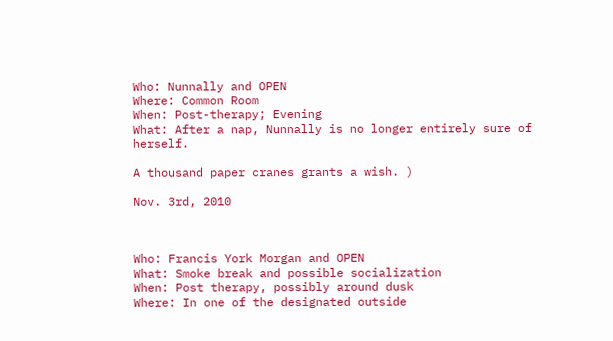Who: Nunnally and OPEN
Where: Common Room
When: Post-therapy; Evening
What: After a nap, Nunnally is no longer entirely sure of herself.

A thousand paper cranes grants a wish. )

Nov. 3rd, 2010



Who: Francis York Morgan and OPEN
What: Smoke break and possible socialization
When: Post therapy, possibly around dusk
Where: In one of the designated outside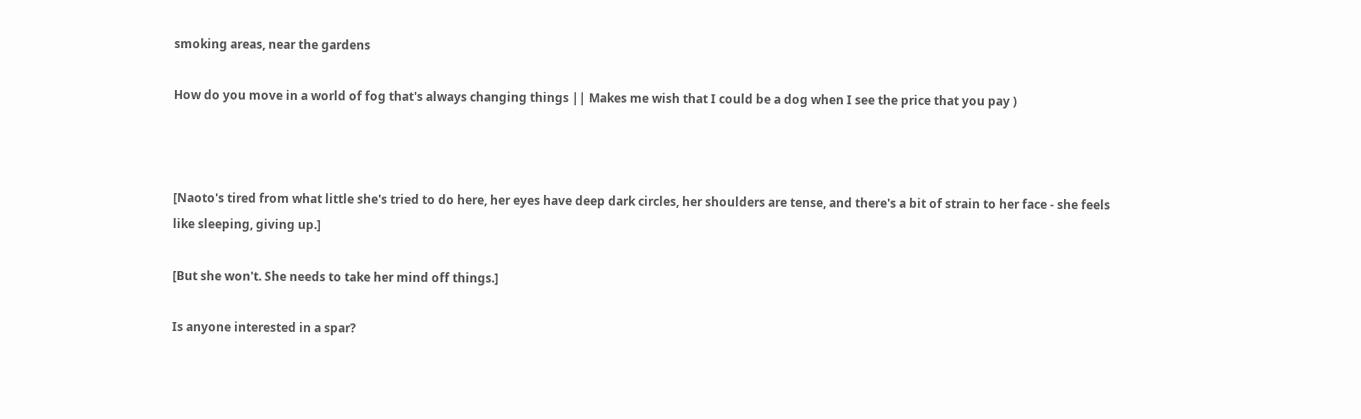smoking areas, near the gardens

How do you move in a world of fog that's always changing things || Makes me wish that I could be a dog when I see the price that you pay )



[Naoto's tired from what little she's tried to do here, her eyes have deep dark circles, her shoulders are tense, and there's a bit of strain to her face - she feels like sleeping, giving up.]

[But she won't. She needs to take her mind off things.]

Is anyone interested in a spar?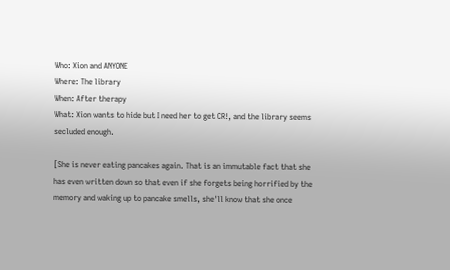Who: Xion and ANYONE
Where: The library
When: After therapy
What: Xion wants to hide but I need her to get CR!, and the library seems secluded enough.

[She is never eating pancakes again. That is an immutable fact that she has even written down so that even if she forgets being horrified by the memory and waking up to pancake smells, she'll know that she once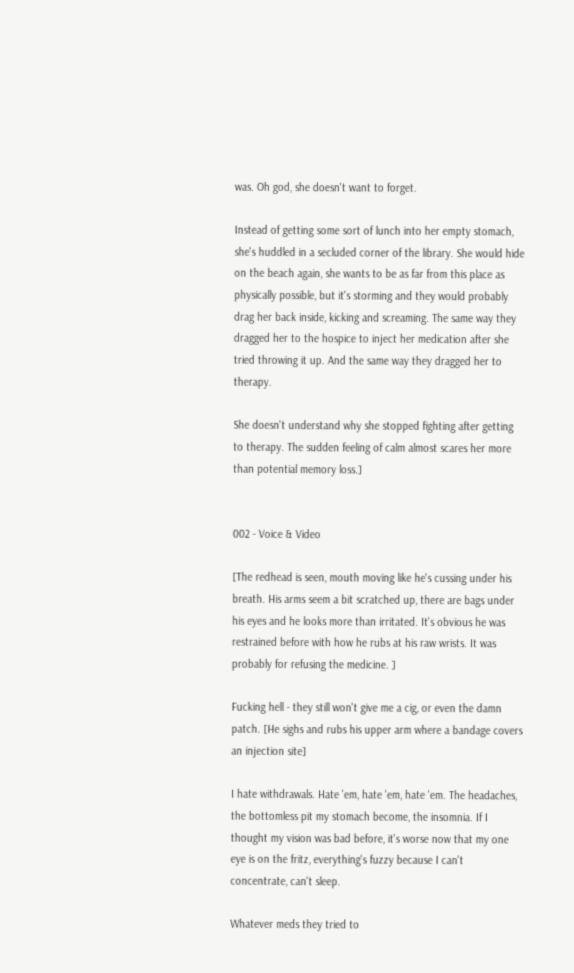was. Oh god, she doesn't want to forget.

Instead of getting some sort of lunch into her empty stomach, she's huddled in a secluded corner of the library. She would hide on the beach again, she wants to be as far from this place as physically possible, but it's storming and they would probably drag her back inside, kicking and screaming. The same way they dragged her to the hospice to inject her medication after she tried throwing it up. And the same way they dragged her to therapy.

She doesn't understand why she stopped fighting after getting to therapy. The sudden feeling of calm almost scares her more than potential memory loss.]


002 - Voice & Video

[The redhead is seen, mouth moving like he's cussing under his breath. His arms seem a bit scratched up, there are bags under his eyes and he looks more than irritated. It's obvious he was restrained before with how he rubs at his raw wrists. It was probably for refusing the medicine. ]

Fucking hell - they still won't give me a cig, or even the damn patch. [He sighs and rubs his upper arm where a bandage covers an injection site]

I hate withdrawals. Hate 'em, hate 'em, hate 'em. The headaches, the bottomless pit my stomach become, the insomnia. If I thought my vision was bad before, it's worse now that my one eye is on the fritz, everything's fuzzy because I can't concentrate, can't sleep.

Whatever meds they tried to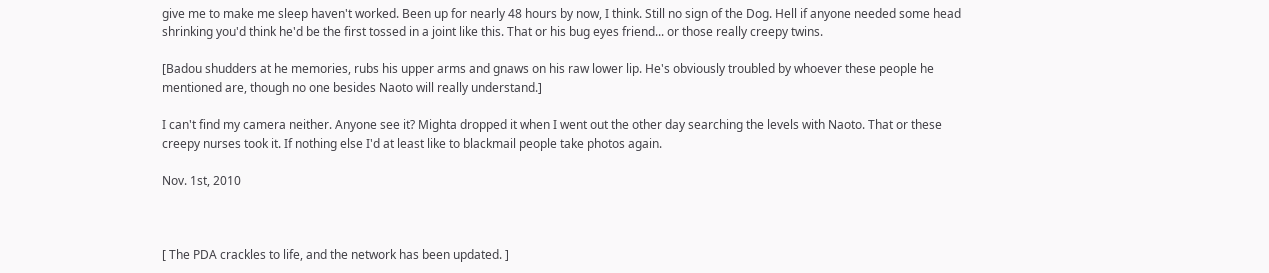give me to make me sleep haven't worked. Been up for nearly 48 hours by now, I think. Still no sign of the Dog. Hell if anyone needed some head shrinking you'd think he'd be the first tossed in a joint like this. That or his bug eyes friend... or those really creepy twins.

[Badou shudders at he memories, rubs his upper arms and gnaws on his raw lower lip. He's obviously troubled by whoever these people he mentioned are, though no one besides Naoto will really understand.]

I can't find my camera neither. Anyone see it? Mighta dropped it when I went out the other day searching the levels with Naoto. That or these creepy nurses took it. If nothing else I'd at least like to blackmail people take photos again.

Nov. 1st, 2010



[ The PDA crackles to life, and the network has been updated. ]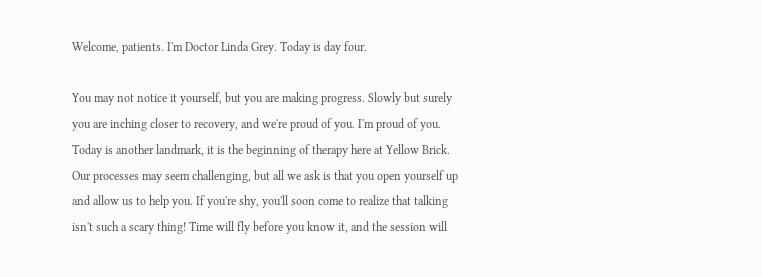Welcome, patients. I'm Doctor Linda Grey. Today is day four.

You may not notice it yourself, but you are making progress. Slowly but surely you are inching closer to recovery, and we're proud of you. I'm proud of you. Today is another landmark, it is the beginning of therapy here at Yellow Brick. Our processes may seem challenging, but all we ask is that you open yourself up and allow us to help you. If you're shy, you'll soon come to realize that talking isn't such a scary thing! Time will fly before you know it, and the session will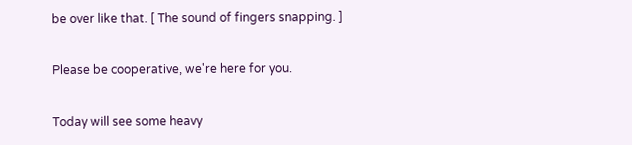be over like that. [ The sound of fingers snapping. ]

Please be cooperative, we're here for you.

Today will see some heavy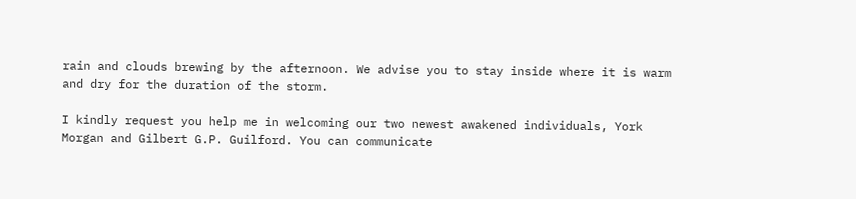rain and clouds brewing by the afternoon. We advise you to stay inside where it is warm and dry for the duration of the storm.

I kindly request you help me in welcoming our two newest awakened individuals, York Morgan and Gilbert G.P. Guilford. You can communicate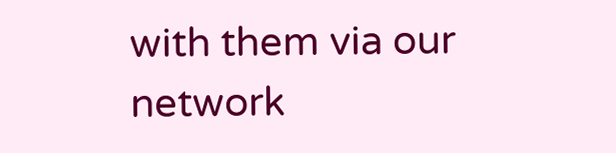with them via our network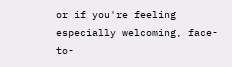or if you're feeling especially welcoming, face-to-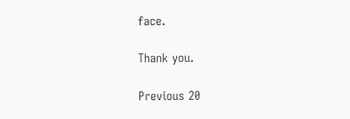face.

Thank you.

Previous 20